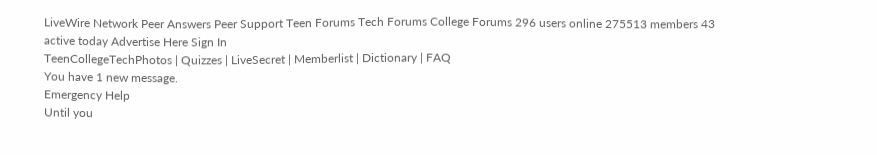LiveWire Network Peer Answers Peer Support Teen Forums Tech Forums College Forums 296 users online 275513 members 43 active today Advertise Here Sign In
TeenCollegeTechPhotos | Quizzes | LiveSecret | Memberlist | Dictionary | FAQ
You have 1 new message.
Emergency Help
Until you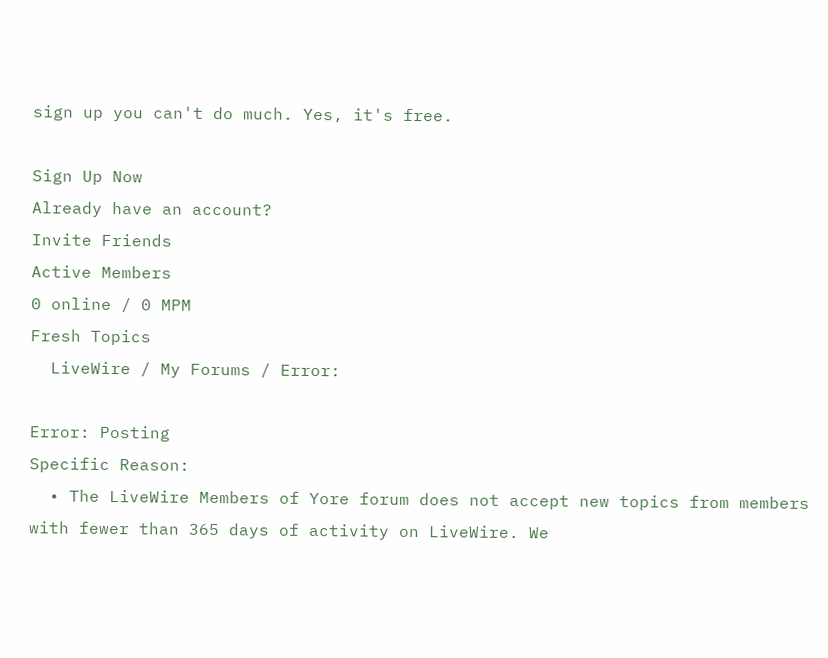sign up you can't do much. Yes, it's free.

Sign Up Now
Already have an account?
Invite Friends
Active Members
0 online / 0 MPM
Fresh Topics
  LiveWire / My Forums / Error:

Error: Posting
Specific Reason:
  • The LiveWire Members of Yore forum does not accept new topics from members with fewer than 365 days of activity on LiveWire. We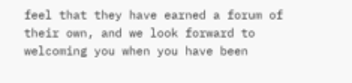feel that they have earned a forum of their own, and we look forward to welcoming you when you have been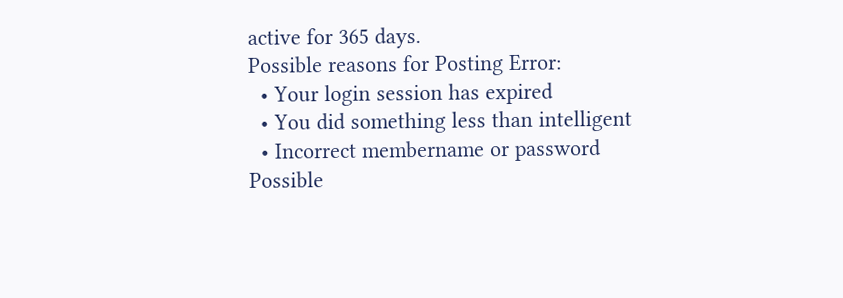active for 365 days.
Possible reasons for Posting Error:
  • Your login session has expired
  • You did something less than intelligent
  • Incorrect membername or password
Possible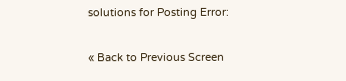solutions for Posting Error:

« Back to Previous Screen